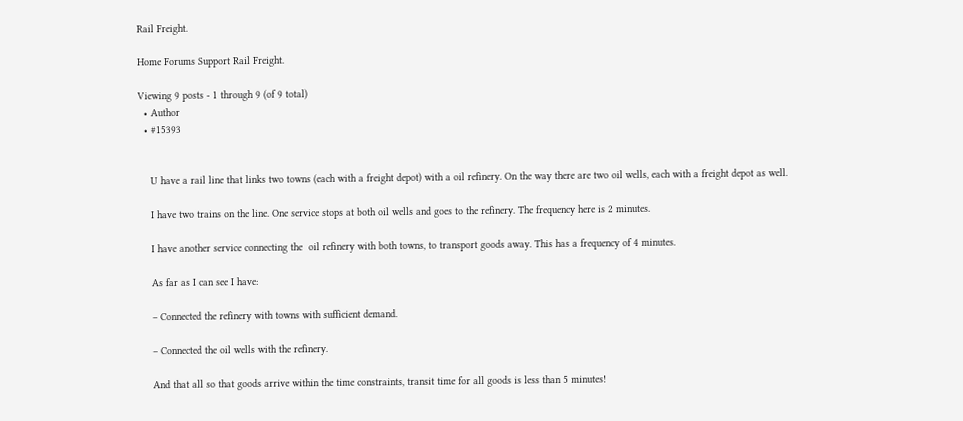Rail Freight.

Home Forums Support Rail Freight.

Viewing 9 posts - 1 through 9 (of 9 total)
  • Author
  • #15393


    U have a rail line that links two towns (each with a freight depot) with a oil refinery. On the way there are two oil wells, each with a freight depot as well.

    I have two trains on the line. One service stops at both oil wells and goes to the refinery. The frequency here is 2 minutes.

    I have another service connecting the  oil refinery with both towns, to transport goods away. This has a frequency of 4 minutes.

    As far as I can see I have:

    – Connected the refinery with towns with sufficient demand.

    – Connected the oil wells with the refinery.

    And that all so that goods arrive within the time constraints, transit time for all goods is less than 5 minutes!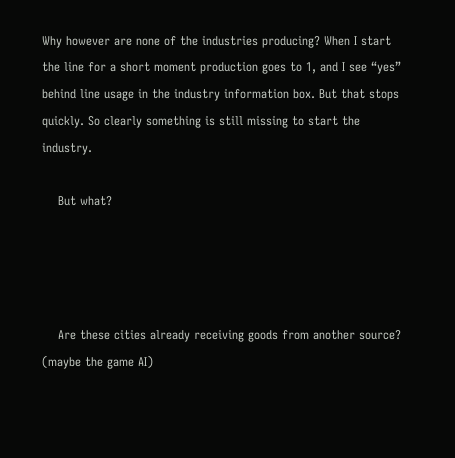Why however are none of the industries producing? When I start the line for a short moment production goes to 1, and I see “yes” behind line usage in the industry information box. But that stops quickly. So clearly something is still missing to start the industry.

    But what?




    Are these cities already receiving goods from another source? (maybe the game AI)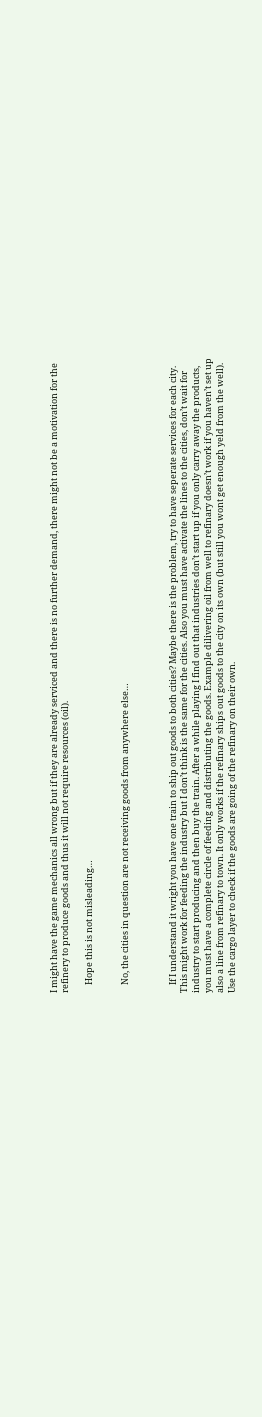I might have the game mechanics all wrong but if they are already serviced and there is no further demand, there might not be a motivation for the refinery to produce goods and thus it will not require resources (oil).

    Hope this is not misleading…


    No, the cities in question are not receiving goods from anywhere else…



    If I understand it wright you have one train to ship out goods to both cities? Maybe there is the problem, try to have seperate services for each city. This might work for feeding the industry but I don’t think is the same for the cities. Also you must have activate the lines to the cities, don’t wait for industry to start producing and then buy the train. After a while playing I find out that industries don’t start up if you only carry away the products, you must have a complete circle of feeding and distributing the goods. Example dilivering oil from well to refinary doesn’t work if you haven’t set up also a line from refinary to town. It only works if the refinary ships out goods to the city on its own (but still you wont get enough yeld from the well). Use the cargo layer to check if the goods are going of the refinary on their own.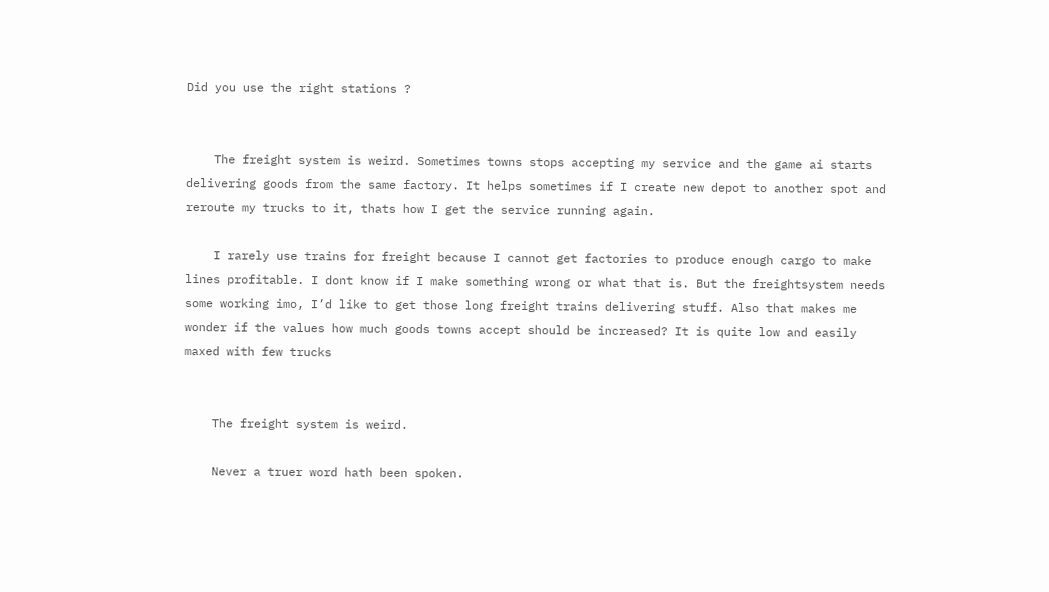Did you use the right stations ?


    The freight system is weird. Sometimes towns stops accepting my service and the game ai starts delivering goods from the same factory. It helps sometimes if I create new depot to another spot and reroute my trucks to it, thats how I get the service running again.

    I rarely use trains for freight because I cannot get factories to produce enough cargo to make lines profitable. I dont know if I make something wrong or what that is. But the freightsystem needs some working imo, I’d like to get those long freight trains delivering stuff. Also that makes me wonder if the values how much goods towns accept should be increased? It is quite low and easily maxed with few trucks


    The freight system is weird.

    Never a truer word hath been spoken.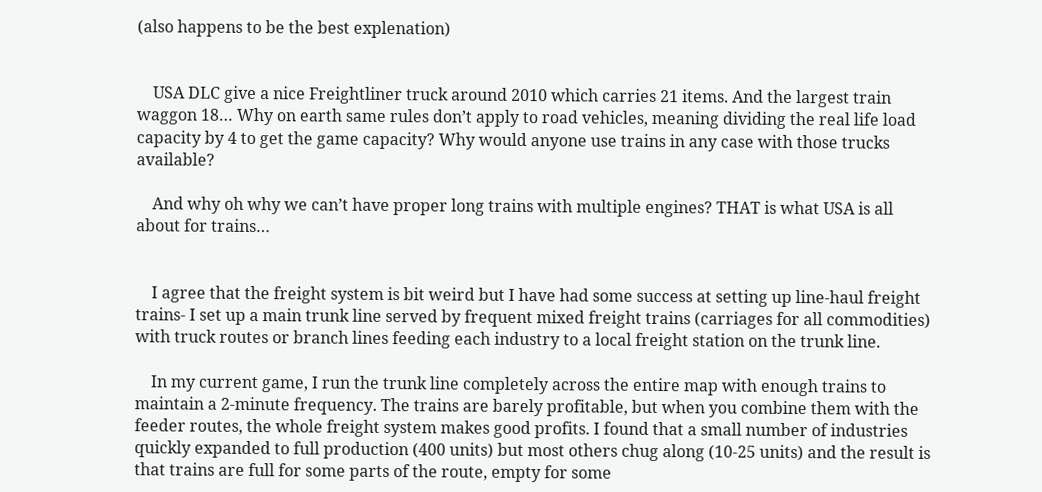(also happens to be the best explenation)


    USA DLC give a nice Freightliner truck around 2010 which carries 21 items. And the largest train waggon 18… Why on earth same rules don’t apply to road vehicles, meaning dividing the real life load capacity by 4 to get the game capacity? Why would anyone use trains in any case with those trucks available?

    And why oh why we can’t have proper long trains with multiple engines? THAT is what USA is all about for trains…


    I agree that the freight system is bit weird but I have had some success at setting up line-haul freight trains- I set up a main trunk line served by frequent mixed freight trains (carriages for all commodities) with truck routes or branch lines feeding each industry to a local freight station on the trunk line.

    In my current game, I run the trunk line completely across the entire map with enough trains to maintain a 2-minute frequency. The trains are barely profitable, but when you combine them with the feeder routes, the whole freight system makes good profits. I found that a small number of industries quickly expanded to full production (400 units) but most others chug along (10-25 units) and the result is that trains are full for some parts of the route, empty for some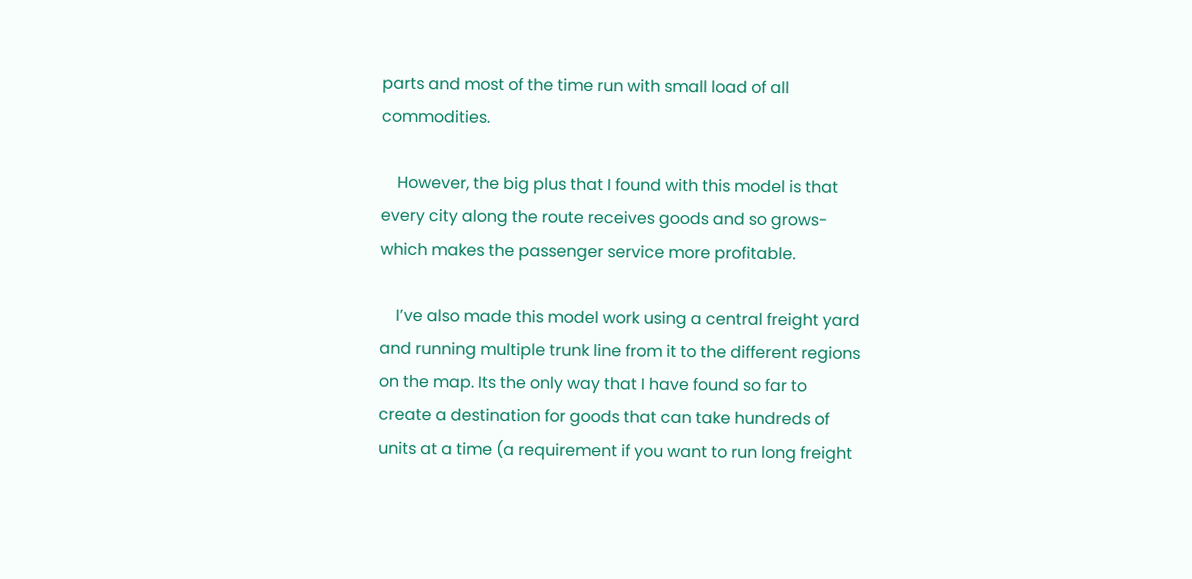parts and most of the time run with small load of all commodities.

    However, the big plus that I found with this model is that every city along the route receives goods and so grows- which makes the passenger service more profitable.

    I’ve also made this model work using a central freight yard and running multiple trunk line from it to the different regions on the map. Its the only way that I have found so far to create a destination for goods that can take hundreds of units at a time (a requirement if you want to run long freight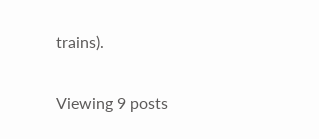trains).

Viewing 9 posts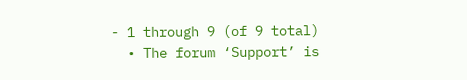- 1 through 9 (of 9 total)
  • The forum ‘Support’ is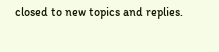closed to new topics and replies.